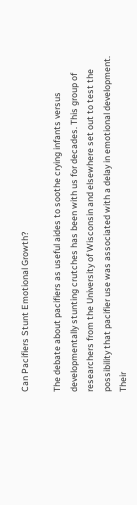Can Pacifiers Stunt Emotional Growth?

The debate about pacifiers as useful aides to soothe crying infants versus developmentally stunting crutches has been with us for decades. This group of researchers from the University of Wisconsin and elsewhere set out to test the possibility that pacifier use was associated with a delay in emotional development. Their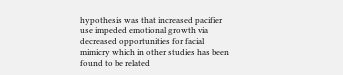hypothesis was that increased pacifier use impeded emotional growth via decreased opportunities for facial mimicry which in other studies has been found to be related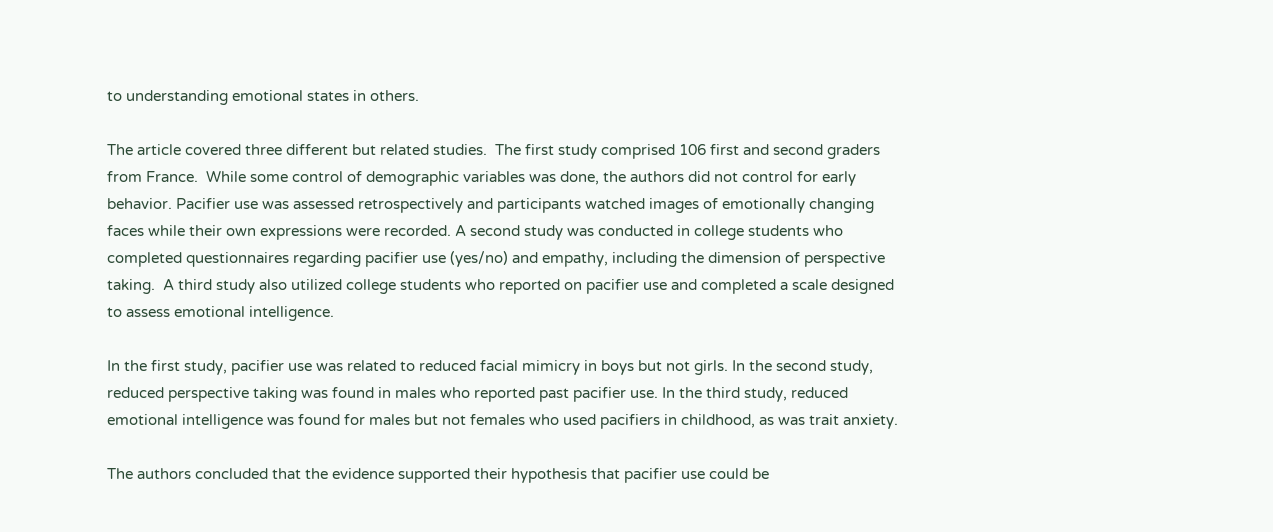to understanding emotional states in others.

The article covered three different but related studies.  The first study comprised 106 first and second graders from France.  While some control of demographic variables was done, the authors did not control for early behavior. Pacifier use was assessed retrospectively and participants watched images of emotionally changing faces while their own expressions were recorded. A second study was conducted in college students who completed questionnaires regarding pacifier use (yes/no) and empathy, including the dimension of perspective taking.  A third study also utilized college students who reported on pacifier use and completed a scale designed to assess emotional intelligence.

In the first study, pacifier use was related to reduced facial mimicry in boys but not girls. In the second study, reduced perspective taking was found in males who reported past pacifier use. In the third study, reduced emotional intelligence was found for males but not females who used pacifiers in childhood, as was trait anxiety.

The authors concluded that the evidence supported their hypothesis that pacifier use could be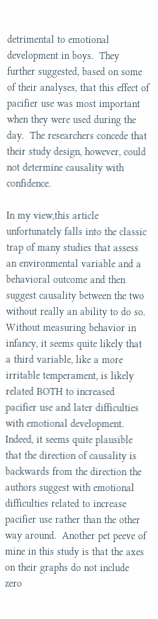detrimental to emotional development in boys.  They further suggested, based on some of their analyses, that this effect of pacifier use was most important when they were used during the day.  The researchers concede that their study design, however, could not determine causality with confidence.

In my view,this article unfortunately falls into the classic trap of many studies that assess an environmental variable and a behavioral outcome and then suggest causality between the two without really an ability to do so.  Without measuring behavior in infancy, it seems quite likely that a third variable, like a more irritable temperament, is likely related BOTH to increased pacifier use and later difficulties with emotional development.  Indeed, it seems quite plausible that the direction of causality is backwards from the direction the authors suggest with emotional difficulties related to increase pacifier use rather than the other way around.  Another pet peeve of mine in this study is that the axes on their graphs do not include zero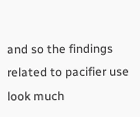and so the findings related to pacifier use look much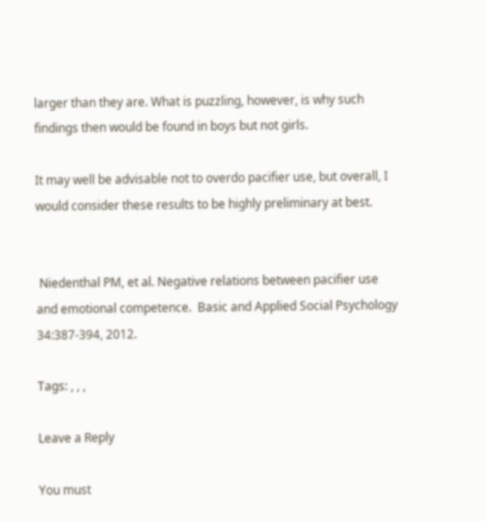larger than they are. What is puzzling, however, is why such findings then would be found in boys but not girls.

It may well be advisable not to overdo pacifier use, but overall, I would consider these results to be highly preliminary at best.


 Niedenthal PM, et al. Negative relations between pacifier use and emotional competence.  Basic and Applied Social Psychology 34:387-394, 2012.

Tags: , , ,

Leave a Reply

You must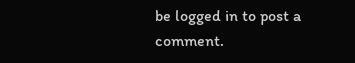be logged in to post a comment.